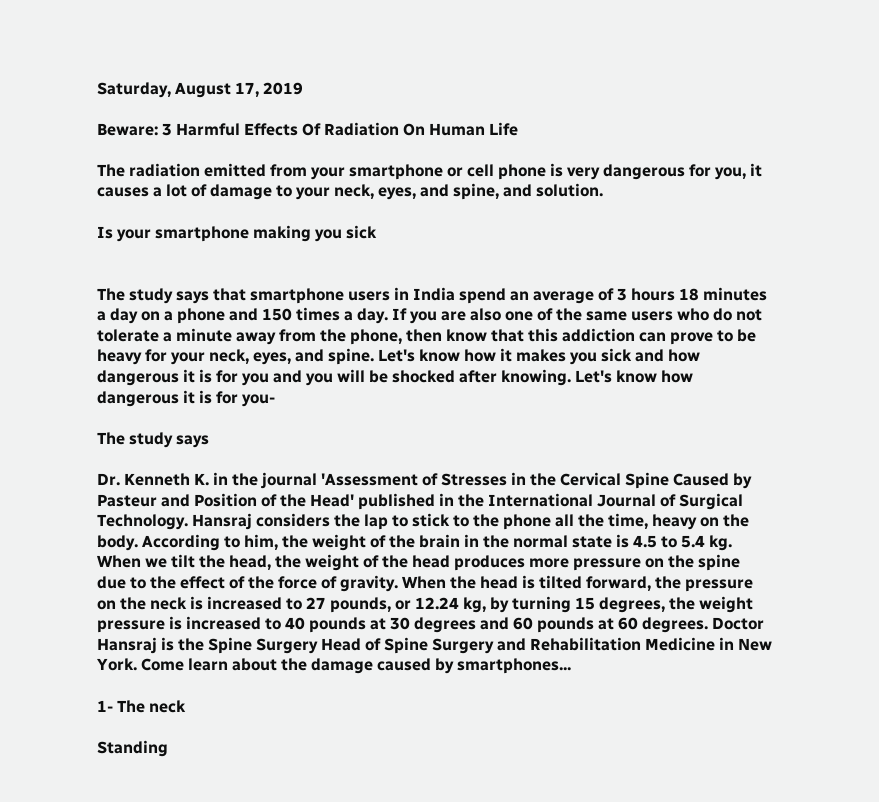Saturday, August 17, 2019

Beware: 3 Harmful Effects Of Radiation On Human Life

The radiation emitted from your smartphone or cell phone is very dangerous for you, it causes a lot of damage to your neck, eyes, and spine, and solution.

Is your smartphone making you sick


The study says that smartphone users in India spend an average of 3 hours 18 minutes a day on a phone and 150 times a day. If you are also one of the same users who do not tolerate a minute away from the phone, then know that this addiction can prove to be heavy for your neck, eyes, and spine. Let's know how it makes you sick and how dangerous it is for you and you will be shocked after knowing. Let's know how dangerous it is for you-

The study says

Dr. Kenneth K. in the journal 'Assessment of Stresses in the Cervical Spine Caused by Pasteur and Position of the Head' published in the International Journal of Surgical Technology. Hansraj considers the lap to stick to the phone all the time, heavy on the body. According to him, the weight of the brain in the normal state is 4.5 to 5.4 kg. When we tilt the head, the weight of the head produces more pressure on the spine due to the effect of the force of gravity. When the head is tilted forward, the pressure on the neck is increased to 27 pounds, or 12.24 kg, by turning 15 degrees, the weight pressure is increased to 40 pounds at 30 degrees and 60 pounds at 60 degrees. Doctor Hansraj is the Spine Surgery Head of Spine Surgery and Rehabilitation Medicine in New York. Come learn about the damage caused by smartphones...

1- The neck

Standing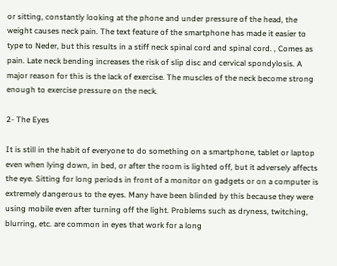or sitting, constantly looking at the phone and under pressure of the head, the weight causes neck pain. The text feature of the smartphone has made it easier to type to Neder, but this results in a stiff neck spinal cord and spinal cord. , Comes as pain. Late neck bending increases the risk of slip disc and cervical spondylosis. A major reason for this is the lack of exercise. The muscles of the neck become strong enough to exercise pressure on the neck.

2- The Eyes

It is still in the habit of everyone to do something on a smartphone, tablet or laptop even when lying down, in bed, or after the room is lighted off, but it adversely affects the eye. Sitting for long periods in front of a monitor on gadgets or on a computer is extremely dangerous to the eyes. Many have been blinded by this because they were using mobile even after turning off the light. Problems such as dryness, twitching, blurring, etc. are common in eyes that work for a long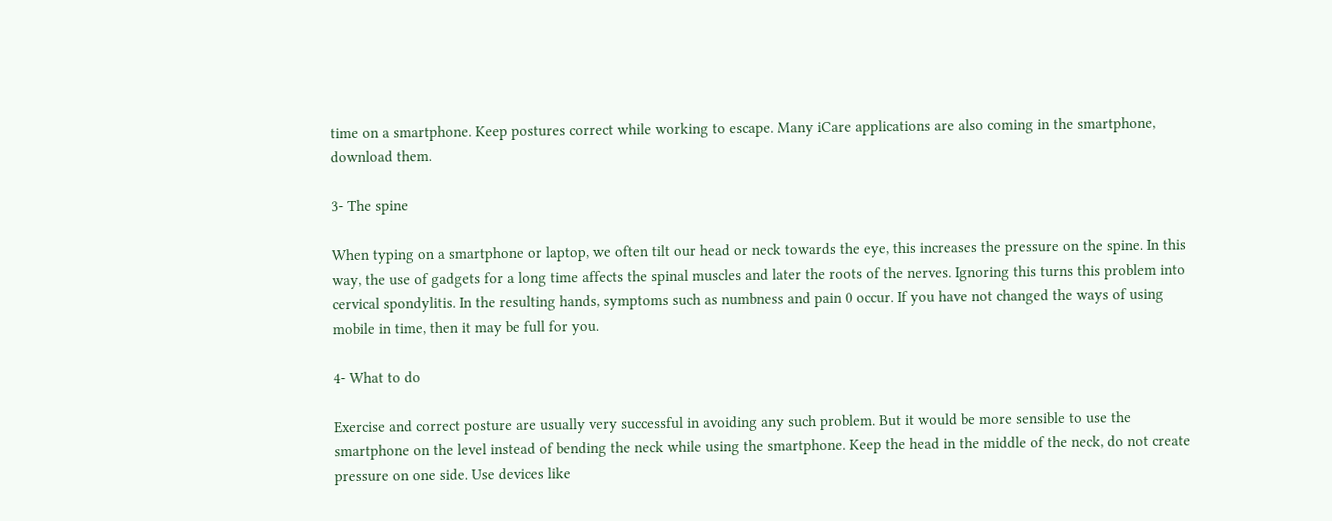time on a smartphone. Keep postures correct while working to escape. Many iCare applications are also coming in the smartphone, download them.

3- The spine

When typing on a smartphone or laptop, we often tilt our head or neck towards the eye, this increases the pressure on the spine. In this way, the use of gadgets for a long time affects the spinal muscles and later the roots of the nerves. Ignoring this turns this problem into cervical spondylitis. In the resulting hands, symptoms such as numbness and pain 0 occur. If you have not changed the ways of using mobile in time, then it may be full for you.

4- What to do

Exercise and correct posture are usually very successful in avoiding any such problem. But it would be more sensible to use the smartphone on the level instead of bending the neck while using the smartphone. Keep the head in the middle of the neck, do not create pressure on one side. Use devices like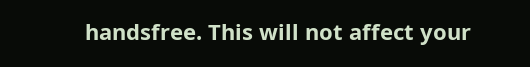handsfree. This will not affect your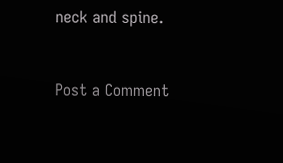neck and spine.


Post a Comment